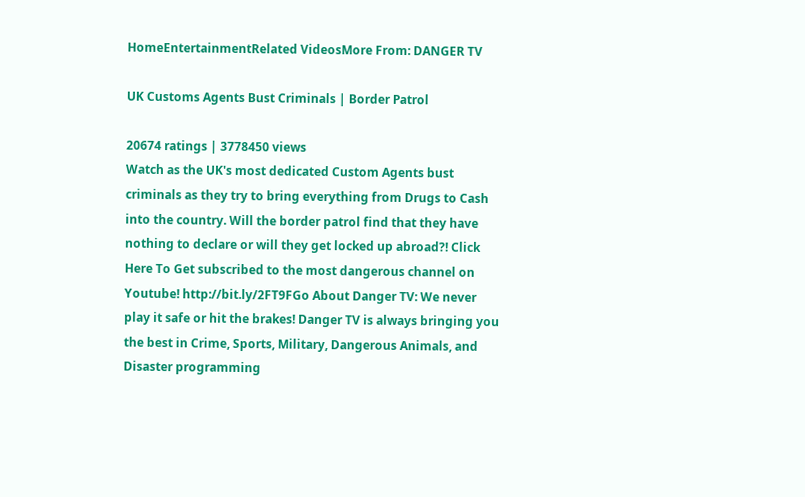HomeEntertainmentRelated VideosMore From: DANGER TV

UK Customs Agents Bust Criminals | Border Patrol

20674 ratings | 3778450 views
Watch as the UK's most dedicated Custom Agents bust criminals as they try to bring everything from Drugs to Cash into the country. Will the border patrol find that they have nothing to declare or will they get locked up abroad?! Click Here To Get subscribed to the most dangerous channel on Youtube! http://bit.ly/2FT9FGo About Danger TV: We never play it safe or hit the brakes! Danger TV is always bringing you the best in Crime, Sports, Military, Dangerous Animals, and Disaster programming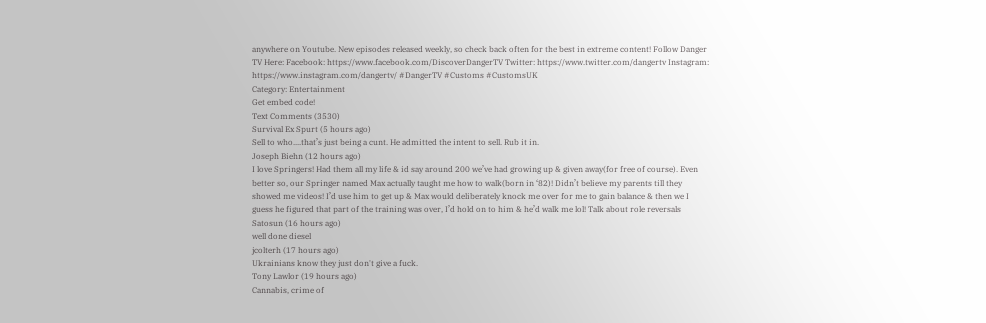anywhere on Youtube. New episodes released weekly, so check back often for the best in extreme content! Follow Danger TV Here: Facebook: https://www.facebook.com/DiscoverDangerTV Twitter: https://www.twitter.com/dangertv Instagram: https://www.instagram.com/dangertv/ #DangerTV #Customs #CustomsUK
Category: Entertainment
Get embed code!
Text Comments (3530)
Survival Ex Spurt (5 hours ago)
Sell to who....that’s just being a cunt. He admitted the intent to sell. Rub it in.
Joseph Biehn (12 hours ago)
I love Springers! Had them all my life & id say around 200 we’ve had growing up & given away(for free of course). Even better so, our Springer named Max actually taught me how to walk(born in ‘82)! Didn’t believe my parents till they showed me videos! I’d use him to get up & Max would deliberately knock me over for me to gain balance & then we I guess he figured that part of the training was over, I’d hold on to him & he’d walk me lol! Talk about role reversals
Satosun (16 hours ago)
well done diesel
jcolterh (17 hours ago)
Ukrainians know they just don't give a fuck.
Tony Lawlor (19 hours ago)
Cannabis, crime of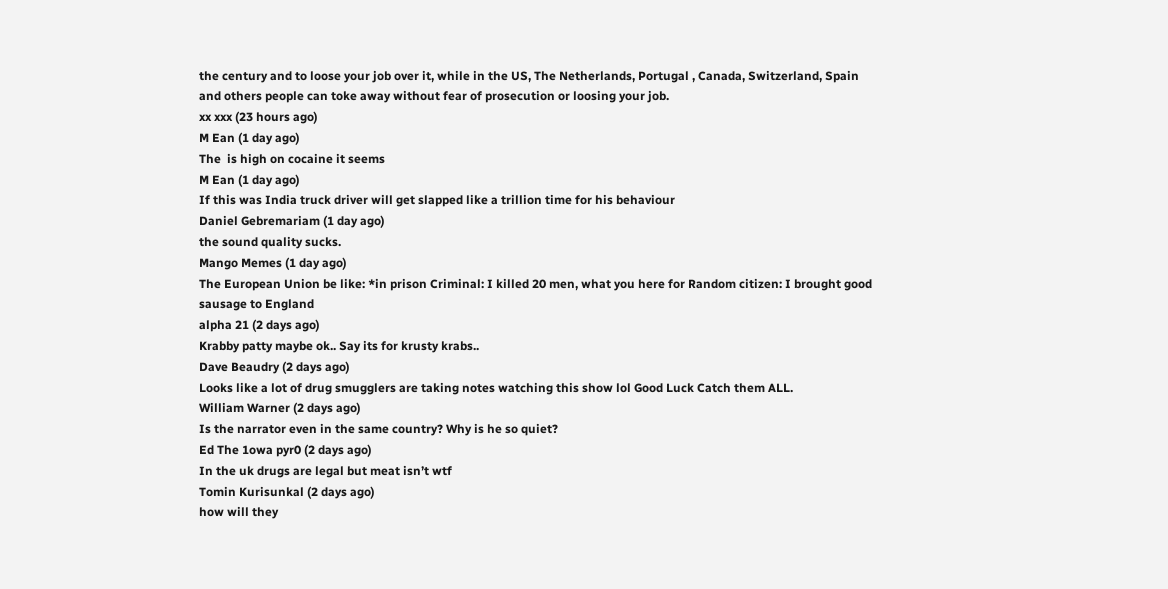the century and to loose your job over it, while in the US, The Netherlands, Portugal , Canada, Switzerland, Spain and others people can toke away without fear of prosecution or loosing your job.
xx xxx (23 hours ago)
M Ean (1 day ago)
The  is high on cocaine it seems
M Ean (1 day ago)
If this was India truck driver will get slapped like a trillion time for his behaviour
Daniel Gebremariam (1 day ago)
the sound quality sucks.
Mango Memes (1 day ago)
The European Union be like: *in prison Criminal: I killed 20 men, what you here for Random citizen: I brought good sausage to England
alpha 21 (2 days ago)
Krabby patty maybe ok.. Say its for krusty krabs..
Dave Beaudry (2 days ago)
Looks like a lot of drug smugglers are taking notes watching this show lol Good Luck Catch them ALL.
William Warner (2 days ago)
Is the narrator even in the same country? Why is he so quiet?
Ed The 1owa pyr0 (2 days ago)
In the uk drugs are legal but meat isn’t wtf
Tomin Kurisunkal (2 days ago)
how will they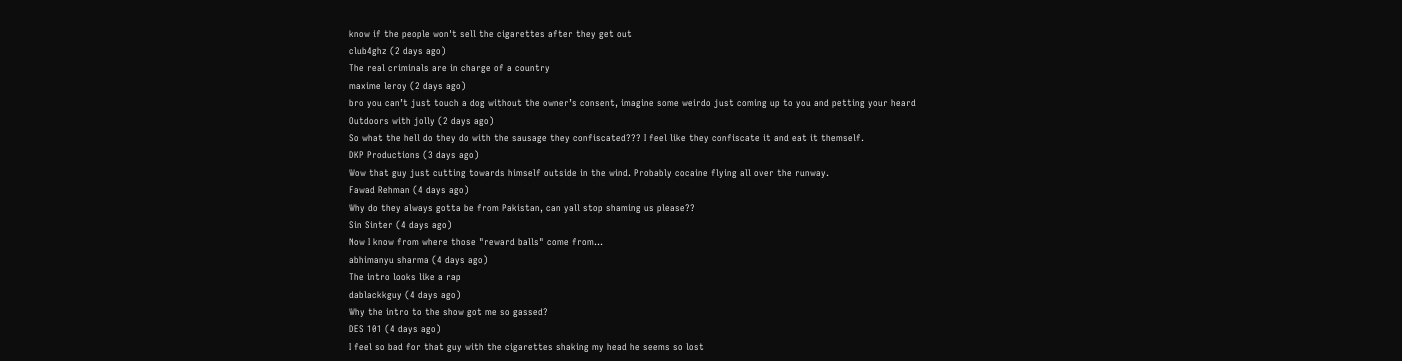know if the people won't sell the cigarettes after they get out
club4ghz (2 days ago)
The real criminals are in charge of a country
maxime leroy (2 days ago)
bro you can’t just touch a dog without the owner’s consent, imagine some weirdo just coming up to you and petting your heard
Outdoors with jolly (2 days ago)
So what the hell do they do with the sausage they confiscated??? I feel like they confiscate it and eat it themself.
DKP Productions (3 days ago)
Wow that guy just cutting towards himself outside in the wind. Probably cocaine flying all over the runway.
Fawad Rehman (4 days ago)
Why do they always gotta be from Pakistan, can yall stop shaming us please??
Sin Sinter (4 days ago)
Now I know from where those "reward balls" come from...
abhimanyu sharma (4 days ago)
The intro looks like a rap
dablackkguy (4 days ago)
Why the intro to the show got me so gassed?
DES 101 (4 days ago)
I feel so bad for that guy with the cigarettes shaking my head he seems so lost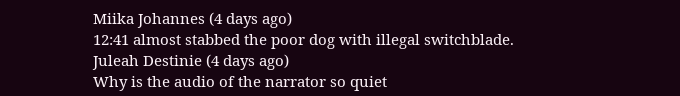Miika Johannes (4 days ago)
12:41 almost stabbed the poor dog with illegal switchblade.
Juleah Destinie (4 days ago)
Why is the audio of the narrator so quiet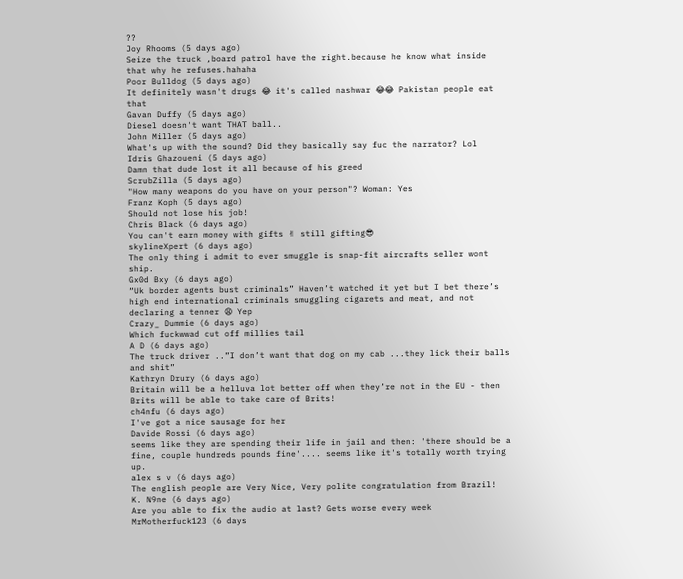??
Joy Rhooms (5 days ago)
Seize the truck ,board patrol have the right.because he know what inside that why he refuses.hahaha
Poor Bulldog (5 days ago)
It definitely wasn't drugs 😂 it's called nashwar 😂😂 Pakistan people eat that
Gavan Duffy (5 days ago)
Diesel doesn't want THAT ball..
John Miller (5 days ago)
What's up with the sound? Did they basically say fuc the narrator? Lol
Idris Ghazoueni (5 days ago)
Damn that dude lost it all because of his greed
ScrubZilla (5 days ago)
"How many weapons do you have on your person"? Woman: Yes
Franz Koph (5 days ago)
Should not lose his job!
Chris Black (6 days ago)
You can't earn money with gifts ✌ still gifting😎
skylineXpert (6 days ago)
The only thing i admit to ever smuggle is snap-fit aircrafts seller wont ship.
Gx0d Bxy (6 days ago)
“Uk border agents bust criminals” Haven’t watched it yet but I bet there’s high end international criminals smuggling cigarets and meat, and not declaring a tenner 😩 Yep
Crazy_ Dummie (6 days ago)
Which fuckwwad cut off millies tail
A D (6 days ago)
The truck driver ..”I don’t want that dog on my cab ...they lick their balls and shit”
Kathryn Drury (6 days ago)
Britain will be a helluva lot better off when they’re not in the EU - then Brits will be able to take care of Brits!
ch4nfu (6 days ago)
I've got a nice sausage for her
Davide Rossi (6 days ago)
seems like they are spending their life in jail and then: 'there should be a fine, couple hundreds pounds fine'.... seems like it's totally worth trying up.
alex s v (6 days ago)
The english people are Very Nice, Very polite congratulation from Brazil!
K. N9ne (6 days ago)
Are you able to fix the audio at last? Gets worse every week
MrMotherfuck123 (6 days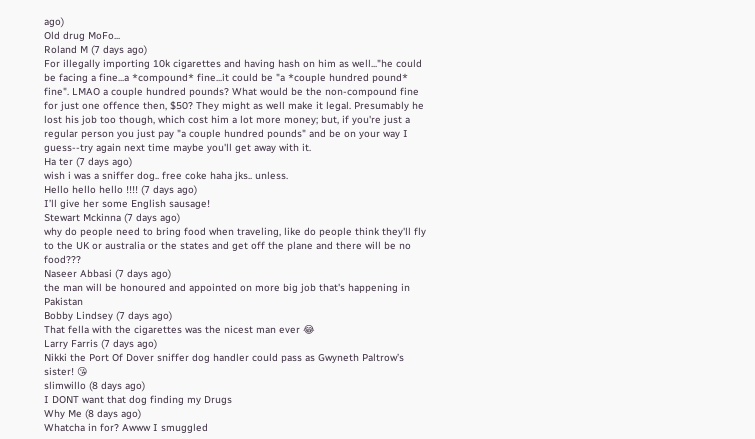ago)
Old drug MoFo...
Roland M (7 days ago)
For illegally importing 10k cigarettes and having hash on him as well..."he could be facing a fine...a *compound* fine...it could be "a *couple hundred pound* fine". LMAO a couple hundred pounds? What would be the non-compound fine for just one offence then, $50? They might as well make it legal. Presumably he lost his job too though, which cost him a lot more money; but, if you're just a regular person you just pay "a couple hundred pounds" and be on your way I guess--try again next time maybe you'll get away with it.
Ha ter (7 days ago)
wish i was a sniffer dog.. free coke haha jks.. unless.
Hello hello hello !!!! (7 days ago)
I’ll give her some English sausage!
Stewart Mckinna (7 days ago)
why do people need to bring food when traveling, like do people think they'll fly to the UK or australia or the states and get off the plane and there will be no food???
Naseer Abbasi (7 days ago)
the man will be honoured and appointed on more big job that's happening in Pakistan
Bobby Lindsey (7 days ago)
That fella with the cigarettes was the nicest man ever 😂
Larry Farris (7 days ago)
Nikki the Port Of Dover sniffer dog handler could pass as Gwyneth Paltrow’s sister! 😘
slimwillo (8 days ago)
I DONT want that dog finding my Drugs
Why Me (8 days ago)
Whatcha in for? Awww I smuggled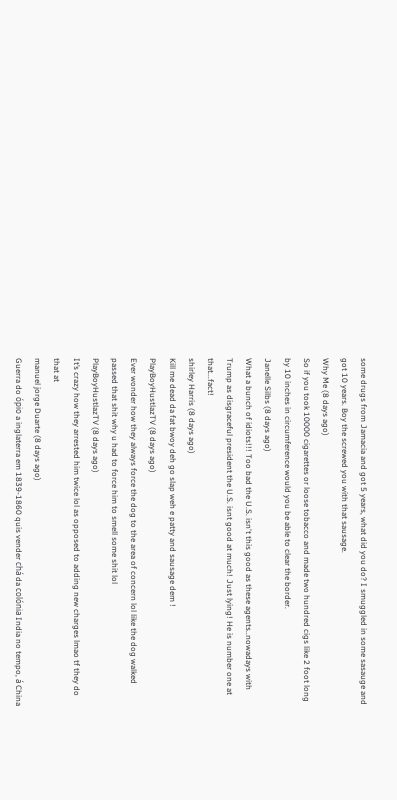some drugs from Jamacia and got 5 years, what did you do? I smuggled in some sasauge and got 10 years. Boy the screwed you with that sausage.
Why Me (8 days ago)
So if you took 10000 cigarettes or loose tobacco and made two hundred cigs like 2 foot long by 10 inches in circumference would you be able to clear the border.
Janelle Silbs (8 days ago)
What a bunch of idiots!!! Too bad the U.S. isn't this good as these agents..nowadays with Trump as disgraceful president the U.S. isnt good at much! Just lying! He is number one at that...fact!
shirley Harris (8 days ago)
Kill me dead da fat bwoy deh go slap weh e patty and sausage dem !
PlayBoyHustlazTV (8 days ago)
Ever wonder how they always force the dog to the area of concern lol like the dog walked passed that shit why u had to force him to smell some shit lol
PlayBoyHustlazTV (8 days ago)
It’s crazy how they arrested him twice lol as opposed to adding new charges lmao tf they do that at
manuel jorge Duarte (8 days ago)
Guerra do ópio a inglaterra em 1839-1860 quis vender chá da colónia India no tempo, á China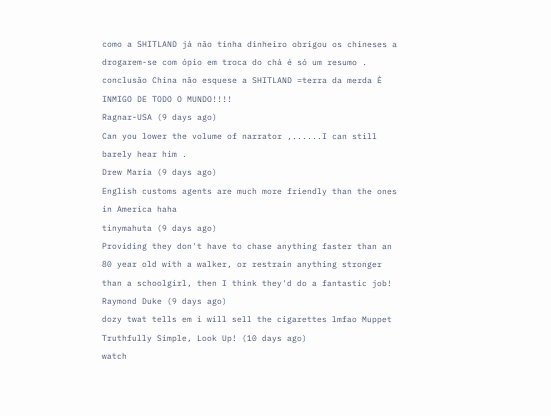como a SHITLAND já não tinha dinheiro obrigou os chineses a drogarem-se com ópio em troca do chá é só um resumo . conclusão China não esquese a SHITLAND =terra da merda È INMIGO DE TODO O MUNDO!!!!
Ragnar-USA (9 days ago)
Can you lower the volume of narrator ,......I can still barely hear him .
Drew Maria (9 days ago)
English customs agents are much more friendly than the ones in America haha
tinymahuta (9 days ago)
Providing they don't have to chase anything faster than an 80 year old with a walker, or restrain anything stronger than a schoolgirl, then I think they'd do a fantastic job!
Raymond Duke (9 days ago)
dozy twat tells em i will sell the cigarettes lmfao Muppet
Truthfully Simple, Look Up! (10 days ago)
watch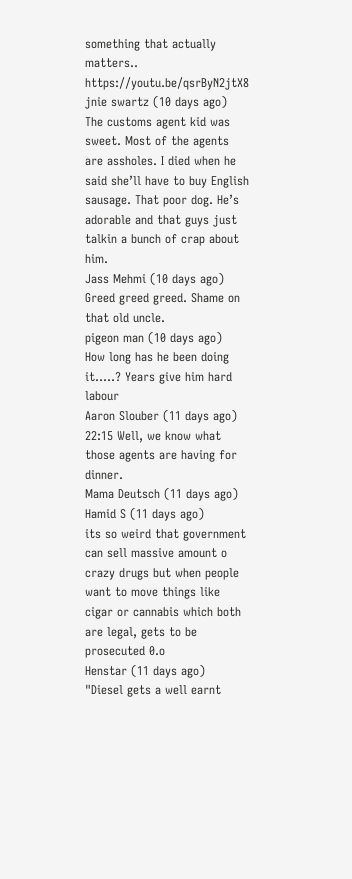something that actually matters.. https://youtu.be/qsrByN2jtX8
jnie swartz (10 days ago)
The customs agent kid was sweet. Most of the agents are assholes. I died when he said she’ll have to buy English sausage. That poor dog. He’s adorable and that guys just talkin a bunch of crap about him.
Jass Mehmi (10 days ago)
Greed greed greed. Shame on that old uncle.
pigeon man (10 days ago)
How long has he been doing it.....? Years give him hard labour
Aaron Slouber (11 days ago)
22:15 Well, we know what those agents are having for dinner.
Mama Deutsch (11 days ago)
Hamid S (11 days ago)
its so weird that government can sell massive amount o crazy drugs but when people want to move things like cigar or cannabis which both are legal, gets to be prosecuted 0.o
Henstar (11 days ago)
"Diesel gets a well earnt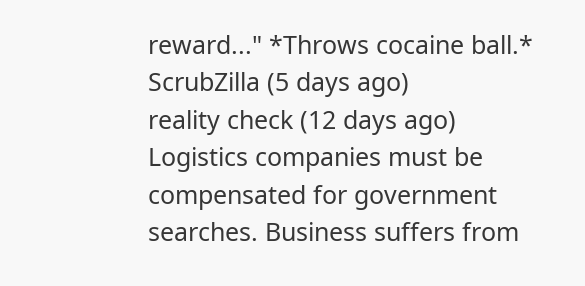reward..." *Throws cocaine ball.*
ScrubZilla (5 days ago)
reality check (12 days ago)
Logistics companies must be compensated for government searches. Business suffers from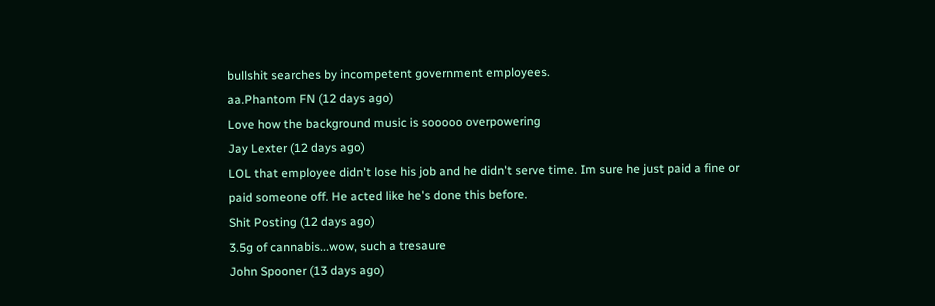bullshit searches by incompetent government employees.
aa.Phantom FN (12 days ago)
Love how the background music is sooooo overpowering
Jay Lexter (12 days ago)
LOL that employee didn't lose his job and he didn't serve time. Im sure he just paid a fine or paid someone off. He acted like he's done this before.
Shit Posting (12 days ago)
3.5g of cannabis...wow, such a tresaure
John Spooner (13 days ago)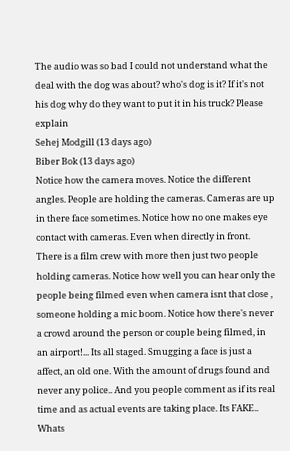The audio was so bad I could not understand what the deal with the dog was about? who's dog is it? If it's not his dog why do they want to put it in his truck? Please explain
Sehej Modgill (13 days ago)
Biber Bok (13 days ago)
Notice how the camera moves. Notice the different angles. People are holding the cameras. Cameras are up in there face sometimes. Notice how no one makes eye contact with cameras. Even when directly in front. There is a film crew with more then just two people holding cameras. Notice how well you can hear only the people being filmed even when camera isnt that close , someone holding a mic boom. Notice how there's never a crowd around the person or couple being filmed, in an airport!... Its all staged. Smugging a face is just a affect, an old one. With the amount of drugs found and never any police.. And you people comment as if its real time and as actual events are taking place. Its FAKE.. Whats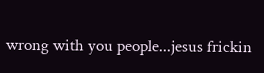wrong with you people...jesus frickin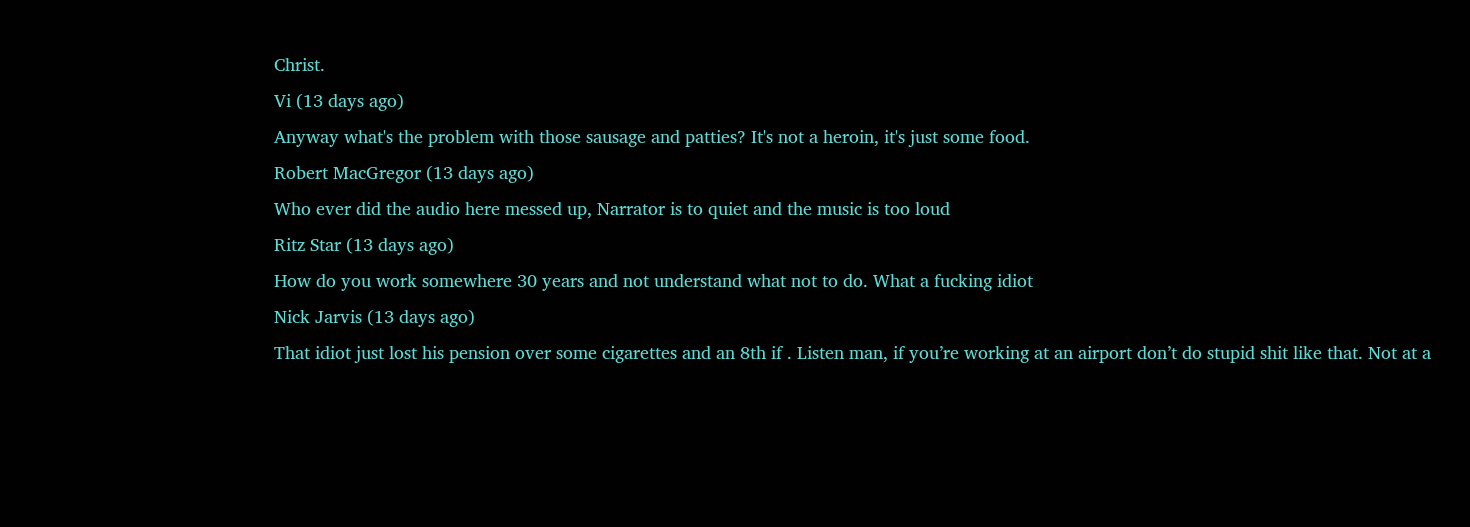Christ.
Vi (13 days ago)
Anyway what's the problem with those sausage and patties? It's not a heroin, it's just some food.
Robert MacGregor (13 days ago)
Who ever did the audio here messed up, Narrator is to quiet and the music is too loud
Ritz Star (13 days ago)
How do you work somewhere 30 years and not understand what not to do. What a fucking idiot
Nick Jarvis (13 days ago)
That idiot just lost his pension over some cigarettes and an 8th if . Listen man, if you’re working at an airport don’t do stupid shit like that. Not at a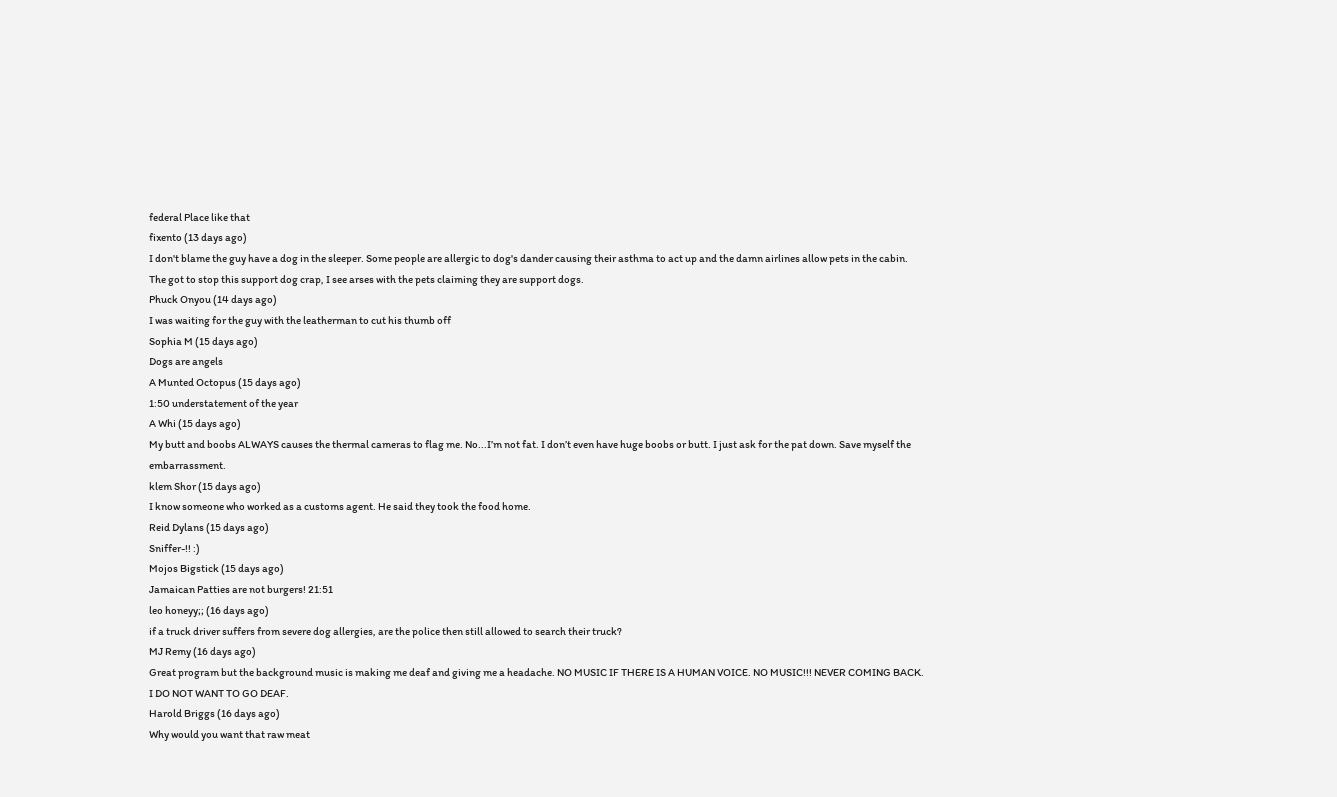federal Place like that
fixento (13 days ago)
I don't blame the guy have a dog in the sleeper. Some people are allergic to dog's dander causing their asthma to act up and the damn airlines allow pets in the cabin. The got to stop this support dog crap, I see arses with the pets claiming they are support dogs.
Phuck Onyou (14 days ago)
I was waiting for the guy with the leatherman to cut his thumb off
Sophia M (15 days ago)
Dogs are angels
A Munted Octopus (15 days ago)
1:50 understatement of the year
A Whi (15 days ago)
My butt and boobs ALWAYS causes the thermal cameras to flag me. No...I’m not fat. I don’t even have huge boobs or butt. I just ask for the pat down. Save myself the embarrassment.
klem Shor (15 days ago)
I know someone who worked as a customs agent. He said they took the food home.
Reid Dylans (15 days ago)
Sniffer-!! :)
Mojos Bigstick (15 days ago)
Jamaican Patties are not burgers! 21:51
leo honeyy;; (16 days ago)
if a truck driver suffers from severe dog allergies, are the police then still allowed to search their truck?
MJ Remy (16 days ago)
Great program but the background music is making me deaf and giving me a headache. NO MUSIC IF THERE IS A HUMAN VOICE. NO MUSIC!!! NEVER COMING BACK. I DO NOT WANT TO GO DEAF.
Harold Briggs (16 days ago)
Why would you want that raw meat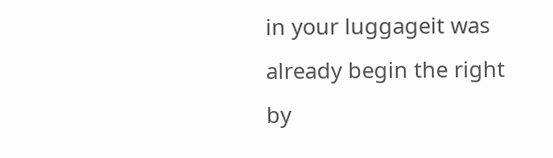in your luggageit was already begin the right by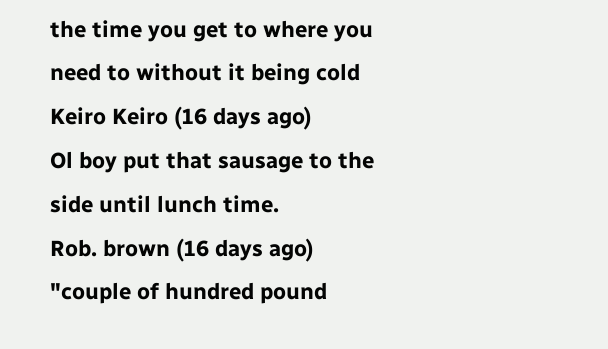the time you get to where you need to without it being cold
Keiro Keiro (16 days ago)
Ol boy put that sausage to the side until lunch time.
Rob. brown (16 days ago)
"couple of hundred pound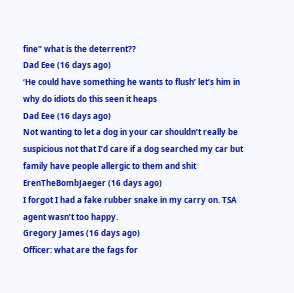fine" what is the deterrent??
Dad Eee (16 days ago)
‘He could have something he wants to flush’ let’s him in why do idiots do this seen it heaps
Dad Eee (16 days ago)
Not wanting to let a dog in your car shouldn’t really be suspicious not that I’d care if a dog searched my car but family have people allergic to them and shit
ErenTheBombJaeger (16 days ago)
I forgot I had a fake rubber snake in my carry on. TSA agent wasn’t too happy.
Gregory James (16 days ago)
Officer: what are the fags for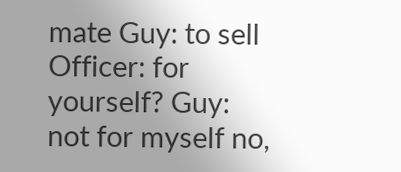mate Guy: to sell Officer: for yourself? Guy: not for myself no,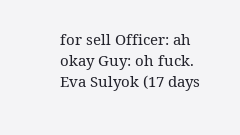for sell Officer: ah okay Guy: oh fuck.
Eva Sulyok (17 days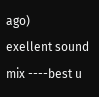ago)
exellent sound mix ----best u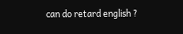can do retard english ?